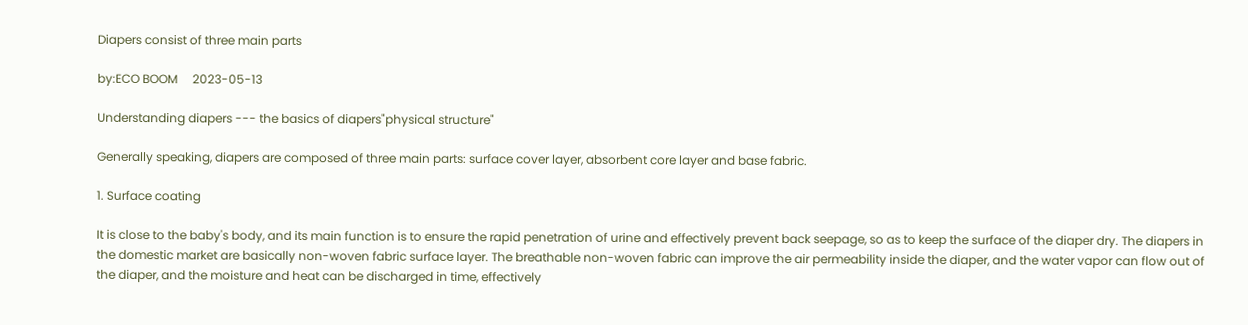Diapers consist of three main parts

by:ECO BOOM     2023-05-13

Understanding diapers --- the basics of diapers"physical structure"

Generally speaking, diapers are composed of three main parts: surface cover layer, absorbent core layer and base fabric.

1. Surface coating

It is close to the baby's body, and its main function is to ensure the rapid penetration of urine and effectively prevent back seepage, so as to keep the surface of the diaper dry. The diapers in the domestic market are basically non-woven fabric surface layer. The breathable non-woven fabric can improve the air permeability inside the diaper, and the water vapor can flow out of the diaper, and the moisture and heat can be discharged in time, effectively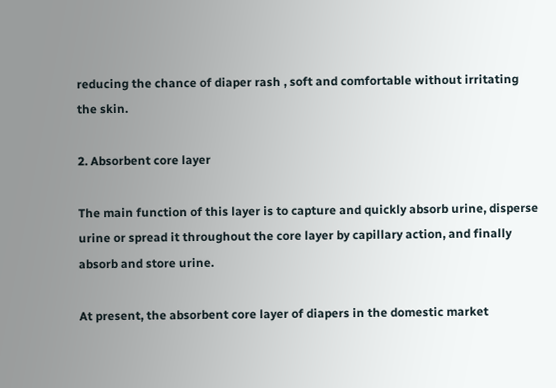reducing the chance of diaper rash , soft and comfortable without irritating the skin.

2. Absorbent core layer

The main function of this layer is to capture and quickly absorb urine, disperse urine or spread it throughout the core layer by capillary action, and finally absorb and store urine.

At present, the absorbent core layer of diapers in the domestic market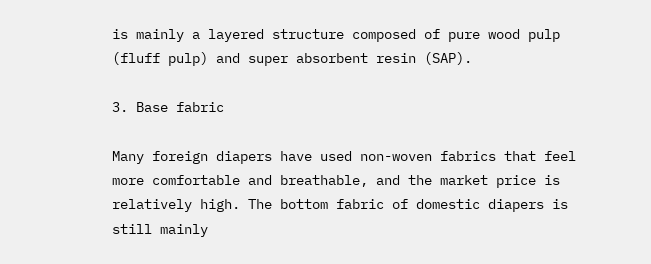is mainly a layered structure composed of pure wood pulp (fluff pulp) and super absorbent resin (SAP).

3. Base fabric

Many foreign diapers have used non-woven fabrics that feel more comfortable and breathable, and the market price is relatively high. The bottom fabric of domestic diapers is still mainly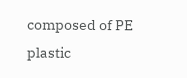composed of PE plastic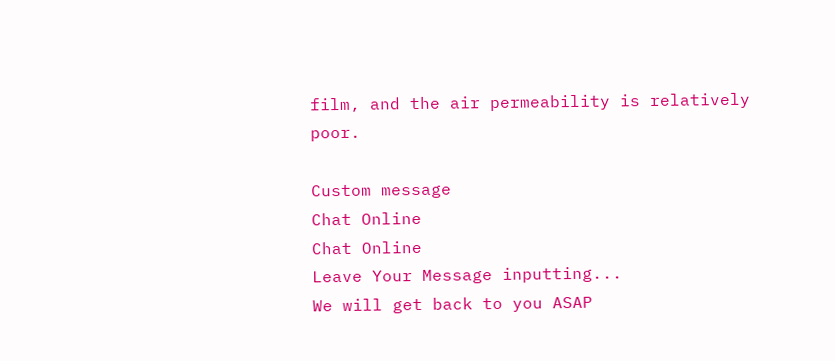film, and the air permeability is relatively poor.

Custom message
Chat Online
Chat Online
Leave Your Message inputting...
We will get back to you ASAP